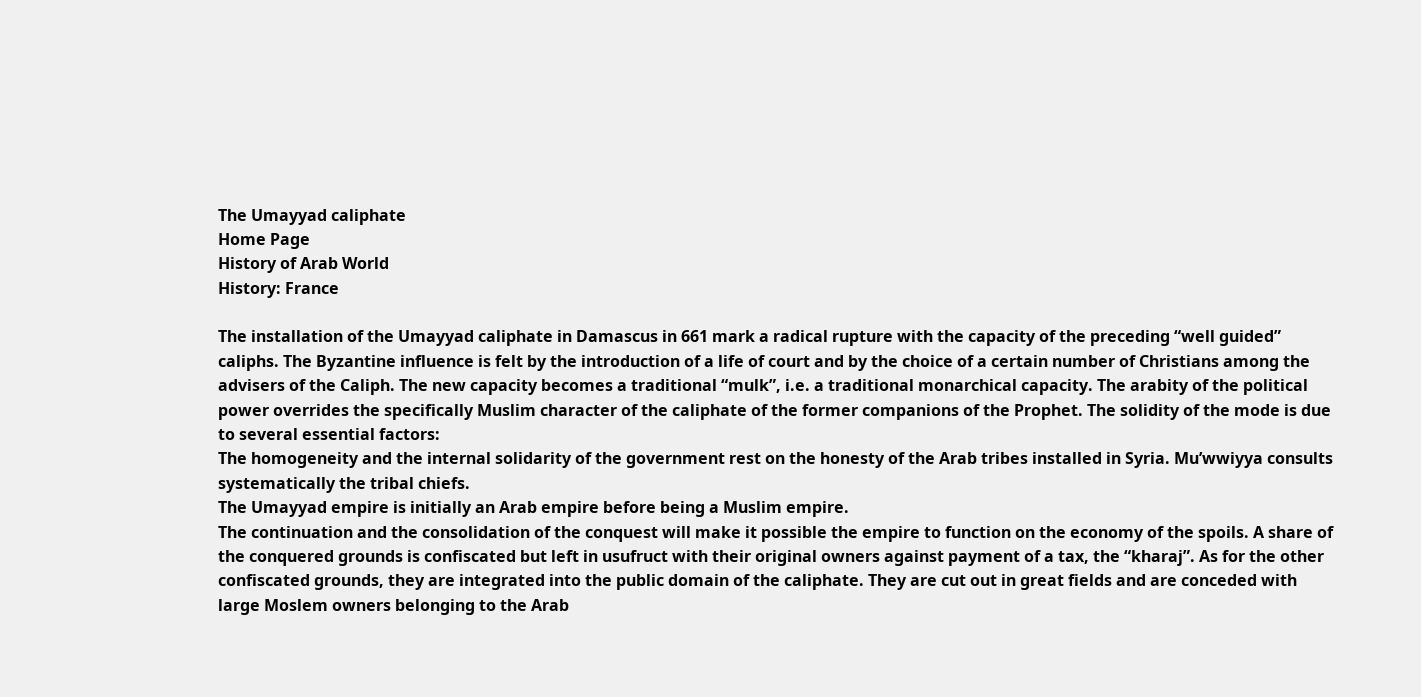The Umayyad caliphate
Home Page
History of Arab World
History: France

The installation of the Umayyad caliphate in Damascus in 661 mark a radical rupture with the capacity of the preceding “well guided” caliphs. The Byzantine influence is felt by the introduction of a life of court and by the choice of a certain number of Christians among the advisers of the Caliph. The new capacity becomes a traditional “mulk”, i.e. a traditional monarchical capacity. The arabity of the political power overrides the specifically Muslim character of the caliphate of the former companions of the Prophet. The solidity of the mode is due to several essential factors:
The homogeneity and the internal solidarity of the government rest on the honesty of the Arab tribes installed in Syria. Mu’wwiyya consults systematically the tribal chiefs.
The Umayyad empire is initially an Arab empire before being a Muslim empire.
The continuation and the consolidation of the conquest will make it possible the empire to function on the economy of the spoils. A share of the conquered grounds is confiscated but left in usufruct with their original owners against payment of a tax, the “kharaj”. As for the other confiscated grounds, they are integrated into the public domain of the caliphate. They are cut out in great fields and are conceded with large Moslem owners belonging to the Arab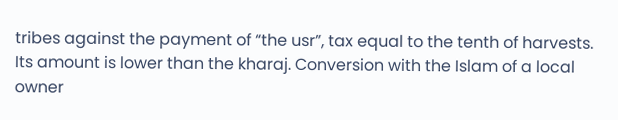tribes against the payment of “the usr”, tax equal to the tenth of harvests. Its amount is lower than the kharaj. Conversion with the Islam of a local owner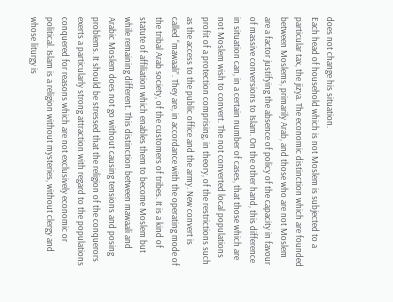does not change his situation.
Each head of household which is not Moslem is subjected to a particular tax, the jizya. The economic distinction which are founded between Moslems, primarily Arab, and those who are not Moslem are a factor justifying the absence of policy of the capacity in favour of massive conversions to Islam. On the other hand, this difference in situation can, in a certain number of cases, that those which are not Moslem wish to convert. The not converted local populations profit of a protection comprising, in theory, of the restrictions such as the access to the public office and the army. New convert is called “mawaali”. They are, in accordance with the operating mode of the tribal Arab society, of the customers of tribes. It is a kind of statute of affiliation which enables them to become Moslem but while remaining different. This distinction between mawaali and Arabic Moslem does not go without causing tensions and posing problems. It should be stressed that the religion of the conquerors exerts a particularly strong attraction with regard to the populations conquered for reasons which are not exclusively economic or political. Islam is a religion without mysteries, without clergy and whose liturgy is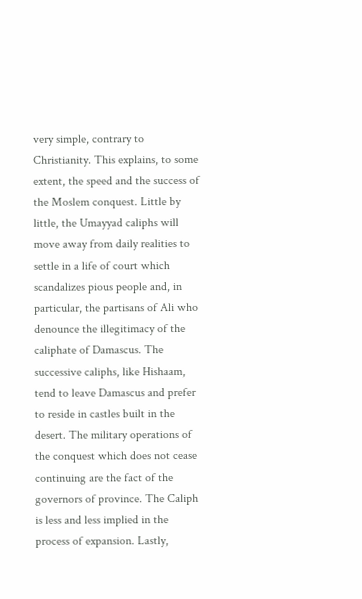very simple, contrary to Christianity. This explains, to some extent, the speed and the success of the Moslem conquest. Little by little, the Umayyad caliphs will move away from daily realities to settle in a life of court which scandalizes pious people and, in particular, the partisans of Ali who denounce the illegitimacy of the caliphate of Damascus. The successive caliphs, like Hishaam, tend to leave Damascus and prefer to reside in castles built in the desert. The military operations of the conquest which does not cease continuing are the fact of the governors of province. The Caliph is less and less implied in the process of expansion. Lastly,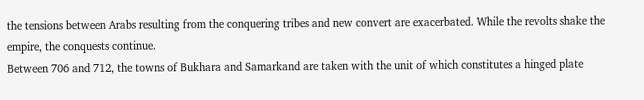the tensions between Arabs resulting from the conquering tribes and new convert are exacerbated. While the revolts shake the empire, the conquests continue.
Between 706 and 712, the towns of Bukhara and Samarkand are taken with the unit of which constitutes a hinged plate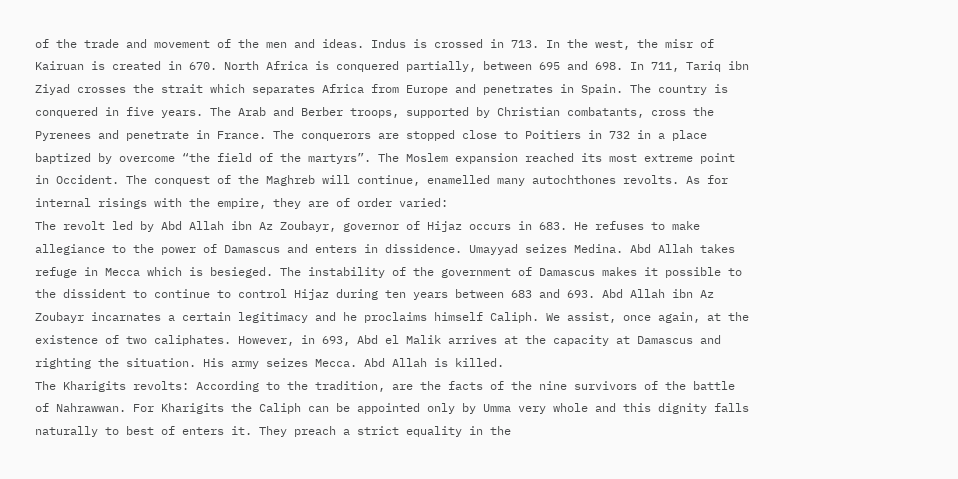of the trade and movement of the men and ideas. Indus is crossed in 713. In the west, the misr of Kairuan is created in 670. North Africa is conquered partially, between 695 and 698. In 711, Tariq ibn Ziyad crosses the strait which separates Africa from Europe and penetrates in Spain. The country is conquered in five years. The Arab and Berber troops, supported by Christian combatants, cross the Pyrenees and penetrate in France. The conquerors are stopped close to Poitiers in 732 in a place baptized by overcome “the field of the martyrs”. The Moslem expansion reached its most extreme point in Occident. The conquest of the Maghreb will continue, enamelled many autochthones revolts. As for internal risings with the empire, they are of order varied:
The revolt led by Abd Allah ibn Az Zoubayr, governor of Hijaz occurs in 683. He refuses to make allegiance to the power of Damascus and enters in dissidence. Umayyad seizes Medina. Abd Allah takes refuge in Mecca which is besieged. The instability of the government of Damascus makes it possible to the dissident to continue to control Hijaz during ten years between 683 and 693. Abd Allah ibn Az Zoubayr incarnates a certain legitimacy and he proclaims himself Caliph. We assist, once again, at the existence of two caliphates. However, in 693, Abd el Malik arrives at the capacity at Damascus and righting the situation. His army seizes Mecca. Abd Allah is killed.
The Kharigits revolts: According to the tradition, are the facts of the nine survivors of the battle of Nahrawwan. For Kharigits the Caliph can be appointed only by Umma very whole and this dignity falls naturally to best of enters it. They preach a strict equality in the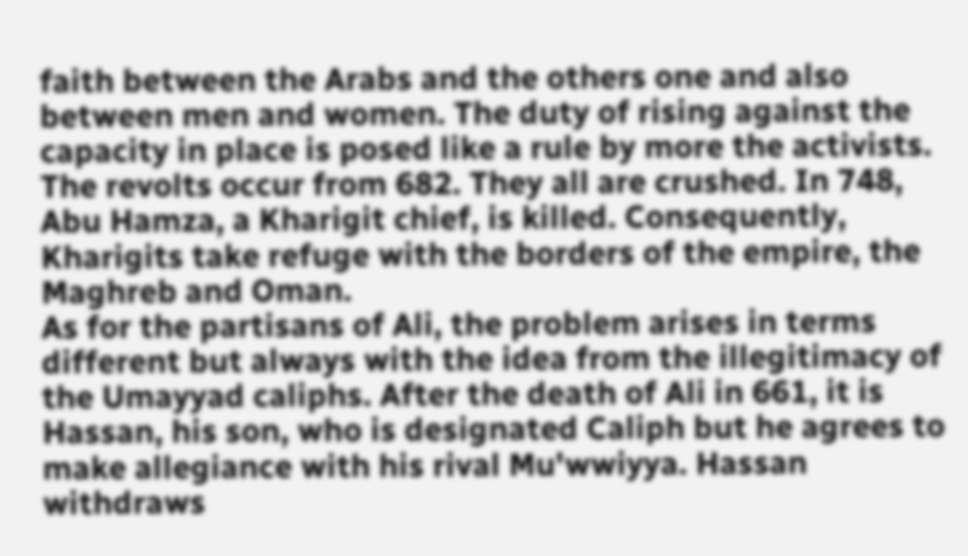faith between the Arabs and the others one and also between men and women. The duty of rising against the capacity in place is posed like a rule by more the activists. The revolts occur from 682. They all are crushed. In 748, Abu Hamza, a Kharigit chief, is killed. Consequently, Kharigits take refuge with the borders of the empire, the Maghreb and Oman.
As for the partisans of Ali, the problem arises in terms different but always with the idea from the illegitimacy of the Umayyad caliphs. After the death of Ali in 661, it is Hassan, his son, who is designated Caliph but he agrees to make allegiance with his rival Mu'wwiyya. Hassan withdraws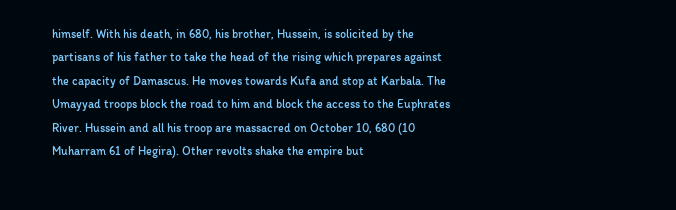himself. With his death, in 680, his brother, Hussein, is solicited by the partisans of his father to take the head of the rising which prepares against the capacity of Damascus. He moves towards Kufa and stop at Karbala. The Umayyad troops block the road to him and block the access to the Euphrates River. Hussein and all his troop are massacred on October 10, 680 (10 Muharram 61 of Hegira). Other revolts shake the empire but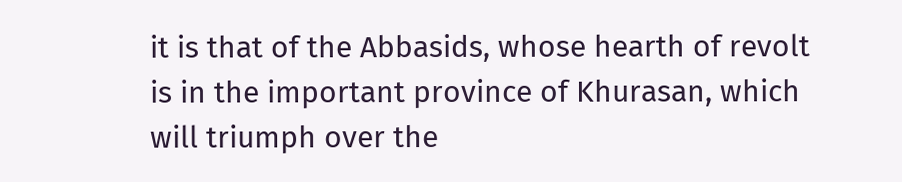it is that of the Abbasids, whose hearth of revolt is in the important province of Khurasan, which will triumph over the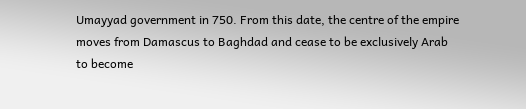Umayyad government in 750. From this date, the centre of the empire moves from Damascus to Baghdad and cease to be exclusively Arab to become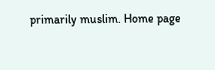primarily muslim. Home page